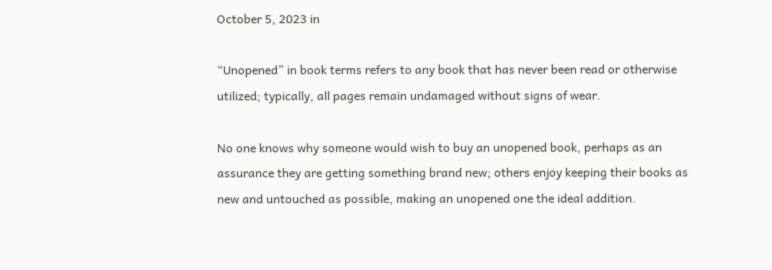October 5, 2023 in

“Unopened” in book terms refers to any book that has never been read or otherwise utilized; typically, all pages remain undamaged without signs of wear.

No one knows why someone would wish to buy an unopened book, perhaps as an assurance they are getting something brand new; others enjoy keeping their books as new and untouched as possible, making an unopened one the ideal addition.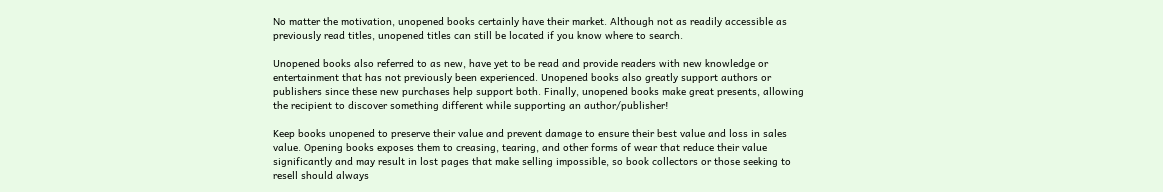No matter the motivation, unopened books certainly have their market. Although not as readily accessible as previously read titles, unopened titles can still be located if you know where to search.

Unopened books also referred to as new, have yet to be read and provide readers with new knowledge or entertainment that has not previously been experienced. Unopened books also greatly support authors or publishers since these new purchases help support both. Finally, unopened books make great presents, allowing the recipient to discover something different while supporting an author/publisher!

Keep books unopened to preserve their value and prevent damage to ensure their best value and loss in sales value. Opening books exposes them to creasing, tearing, and other forms of wear that reduce their value significantly and may result in lost pages that make selling impossible, so book collectors or those seeking to resell should always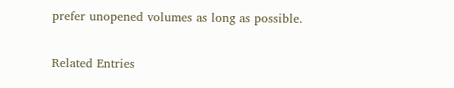prefer unopened volumes as long as possible.

Related Entries